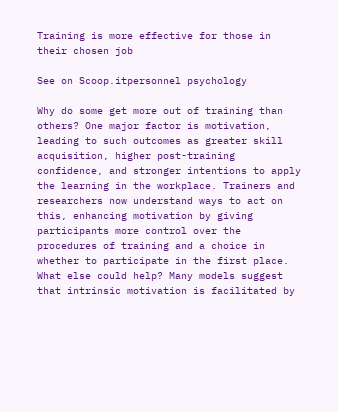Training is more effective for those in their chosen job

See on Scoop.itpersonnel psychology

Why do some get more out of training than others? One major factor is motivation, leading to such outcomes as greater skill acquisition, higher post-training confidence, and stronger intentions to apply the learning in the workplace. Trainers and researchers now understand ways to act on this, enhancing motivation by giving participants more control over the procedures of training and a choice in whether to participate in the first place. What else could help? Many models suggest that intrinsic motivation is facilitated by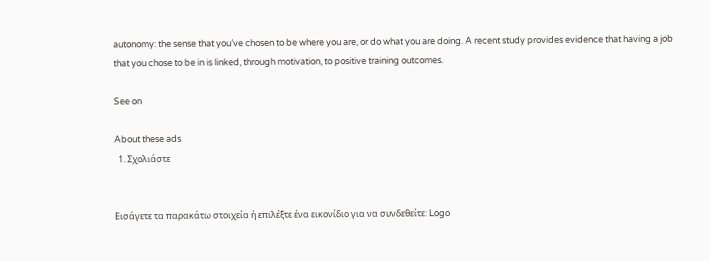autonomy: the sense that you’ve chosen to be where you are, or do what you are doing. A recent study provides evidence that having a job that you chose to be in is linked, through motivation, to positive training outcomes.

See on

About these ads
  1. Σχολιάστε


Εισάγετε τα παρακάτω στοιχεία ή επιλέξτε ένα εικονίδιο για να συνδεθείτε: Logo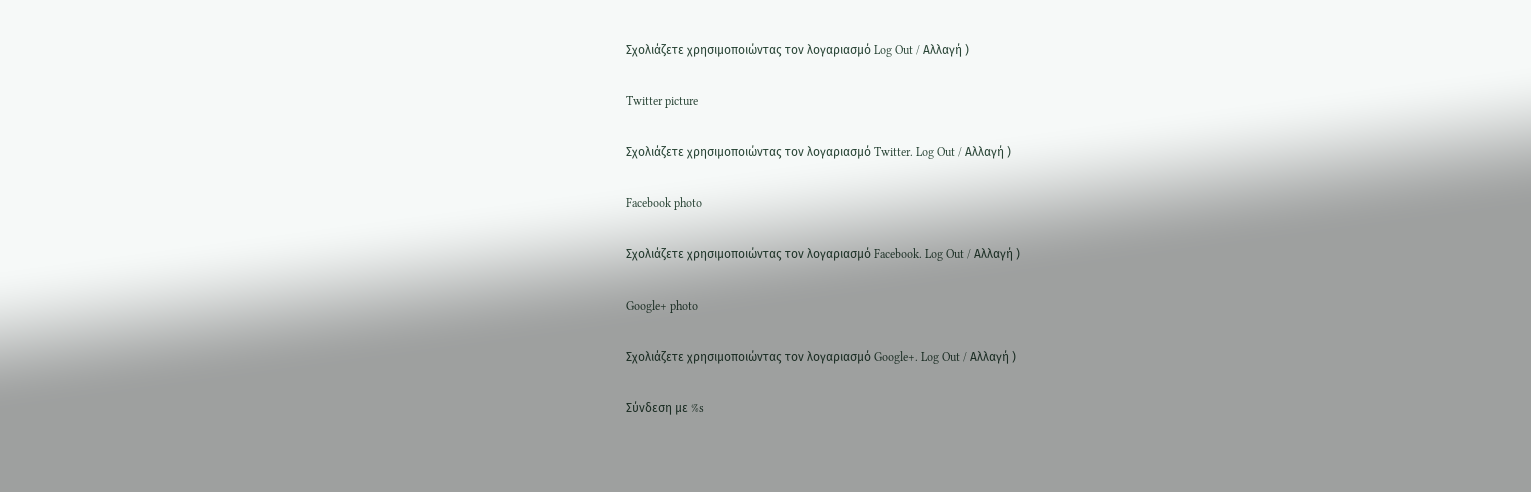Σχολιάζετε χρησιμοποιώντας τον λογαριασμό Log Out / Αλλαγή )

Twitter picture

Σχολιάζετε χρησιμοποιώντας τον λογαριασμό Twitter. Log Out / Αλλαγή )

Facebook photo

Σχολιάζετε χρησιμοποιώντας τον λογαριασμό Facebook. Log Out / Αλλαγή )

Google+ photo

Σχολιάζετε χρησιμοποιώντας τον λογαριασμό Google+. Log Out / Αλλαγή )

Σύνδεση με %s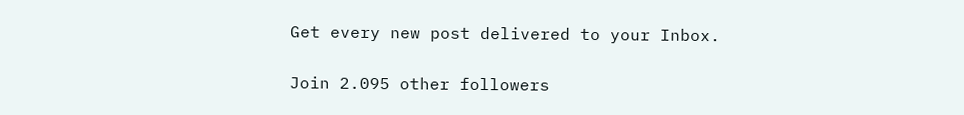Get every new post delivered to your Inbox.

Join 2.095 other followers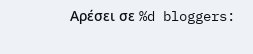Αρέσει σε %d bloggers: